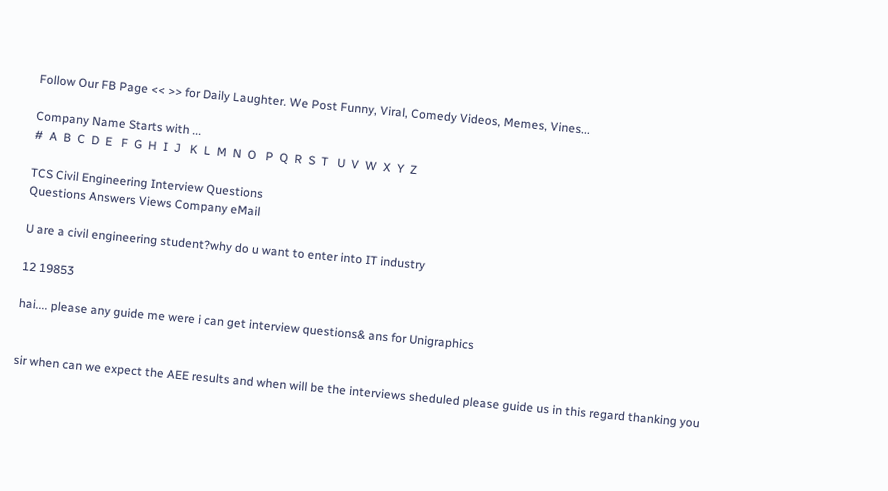Follow Our FB Page << >> for Daily Laughter. We Post Funny, Viral, Comedy Videos, Memes, Vines...

Company Name Starts with ...
#  A  B  C  D  E   F  G  H  I  J   K  L  M  N  O   P  Q  R  S  T   U  V  W  X  Y  Z

TCS Civil Engineering Interview Questions
Questions Answers Views Company eMail

U are a civil engineering student?why do u want to enter into IT industry

12 19853

hai.... please any guide me were i can get interview questions& ans for Unigraphics


sir when can we expect the AEE results and when will be the interviews sheduled please guide us in this regard thanking you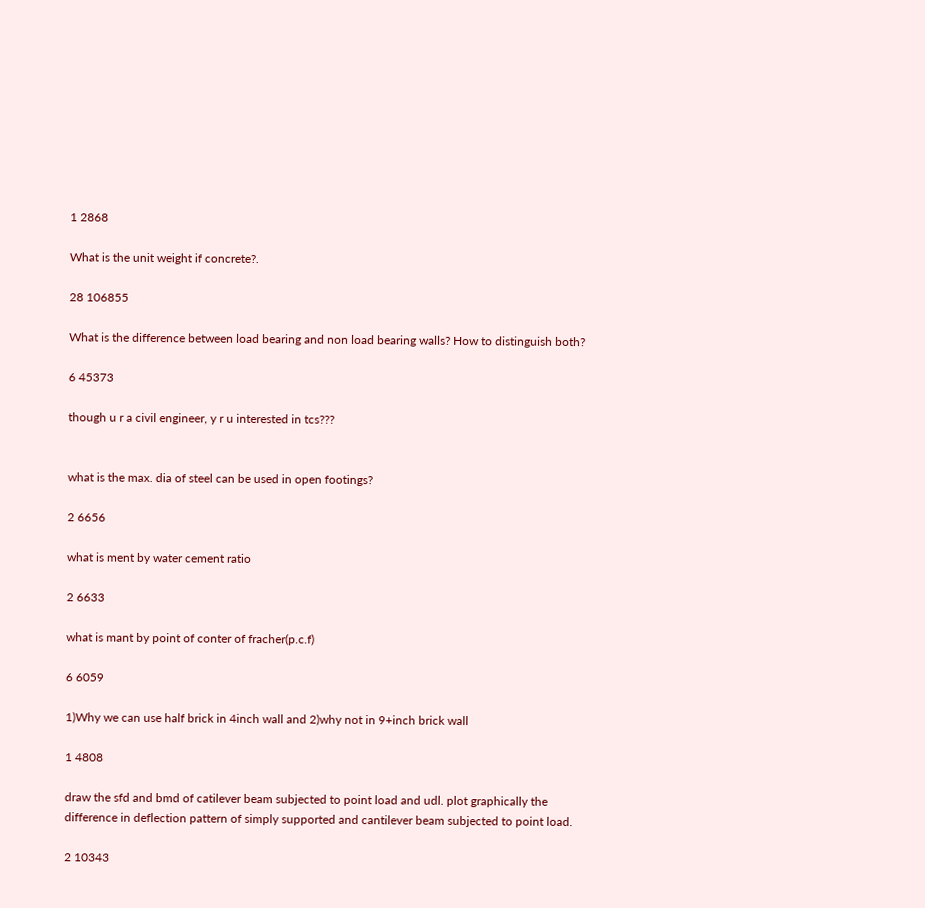1 2868

What is the unit weight if concrete?.

28 106855

What is the difference between load bearing and non load bearing walls? How to distinguish both?

6 45373

though u r a civil engineer, y r u interested in tcs???


what is the max. dia of steel can be used in open footings?

2 6656

what is ment by water cement ratio

2 6633

what is mant by point of conter of fracher(p.c.f)

6 6059

1)Why we can use half brick in 4inch wall and 2)why not in 9+inch brick wall

1 4808

draw the sfd and bmd of catilever beam subjected to point load and udl. plot graphically the difference in deflection pattern of simply supported and cantilever beam subjected to point load.

2 10343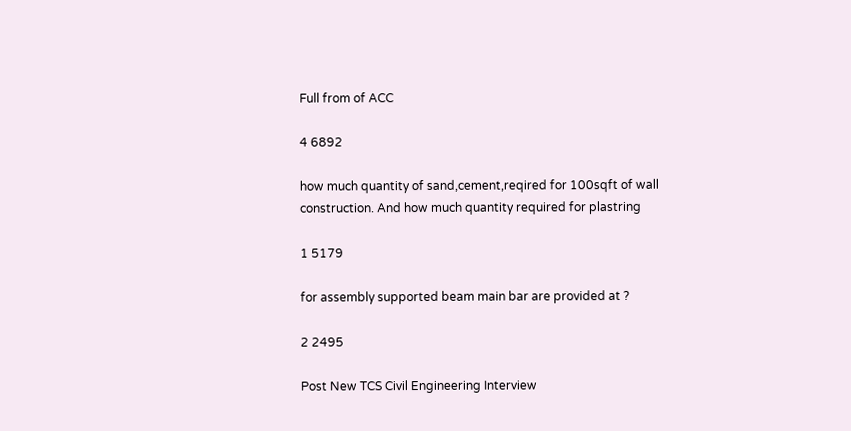Full from of ACC

4 6892

how much quantity of sand,cement,reqired for 100sqft of wall construction. And how much quantity required for plastring

1 5179

for assembly supported beam main bar are provided at ?

2 2495

Post New TCS Civil Engineering Interview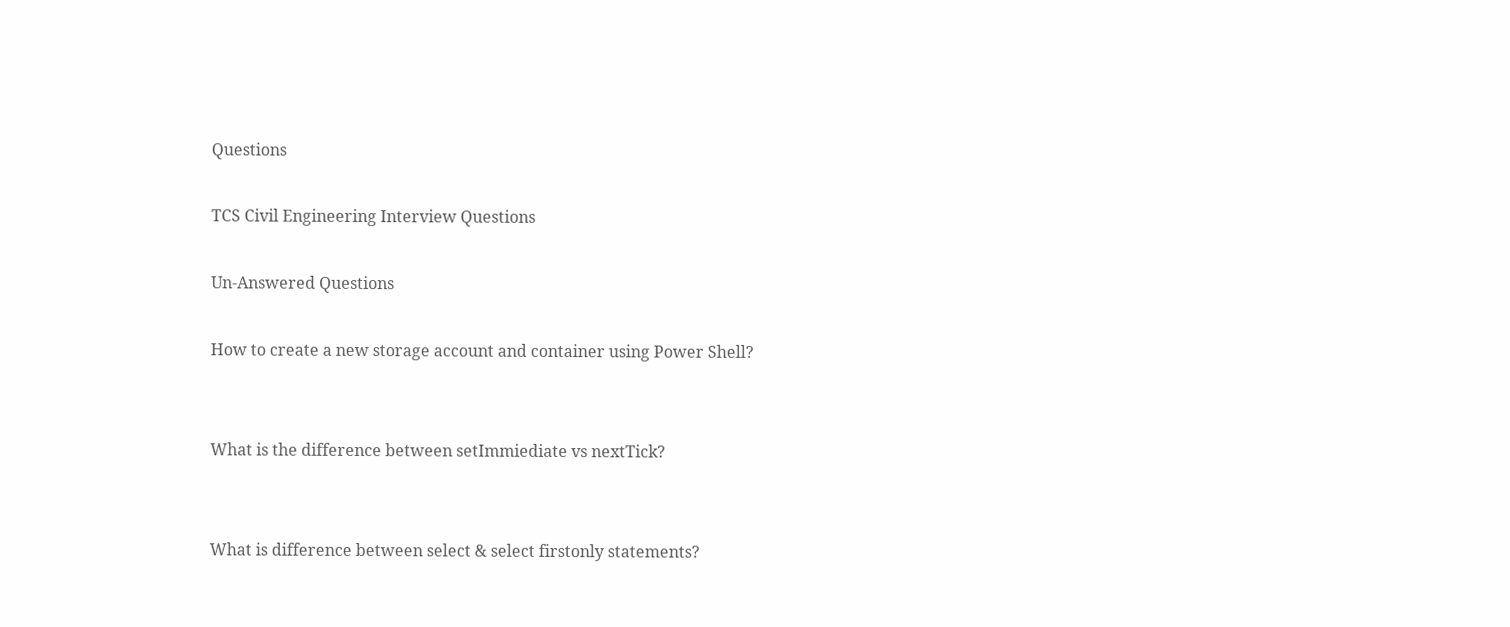Questions

TCS Civil Engineering Interview Questions

Un-Answered Questions

How to create a new storage account and container using Power Shell?


What is the difference between setImmiediate vs nextTick?


What is difference between select & select firstonly statements?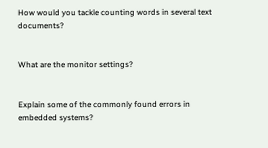How would you tackle counting words in several text documents?


What are the monitor settings?


Explain some of the commonly found errors in embedded systems?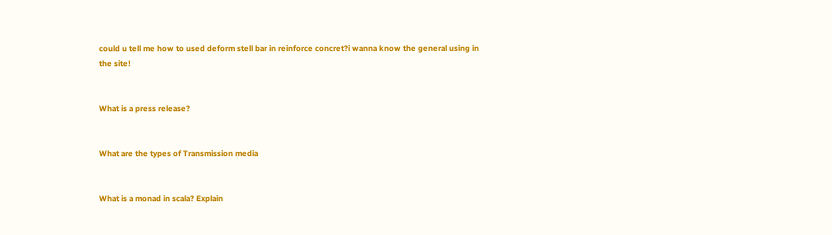could u tell me how to used deform stell bar in reinforce concret?i wanna know the general using in the site!


What is a press release?


What are the types of Transmission media


What is a monad in scala? Explain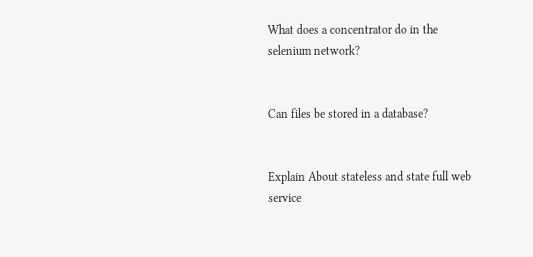What does a concentrator do in the selenium network?


Can files be stored in a database?


Explain About stateless and state full web service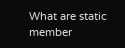What are static member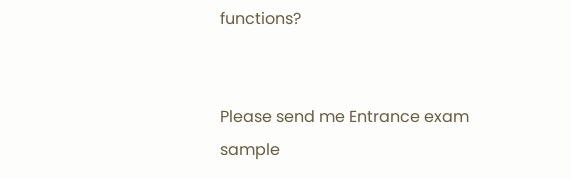functions?


Please send me Entrance exam sample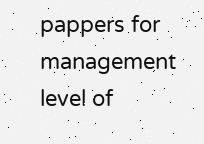pappers for management level of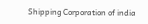Shipping Corporation of india